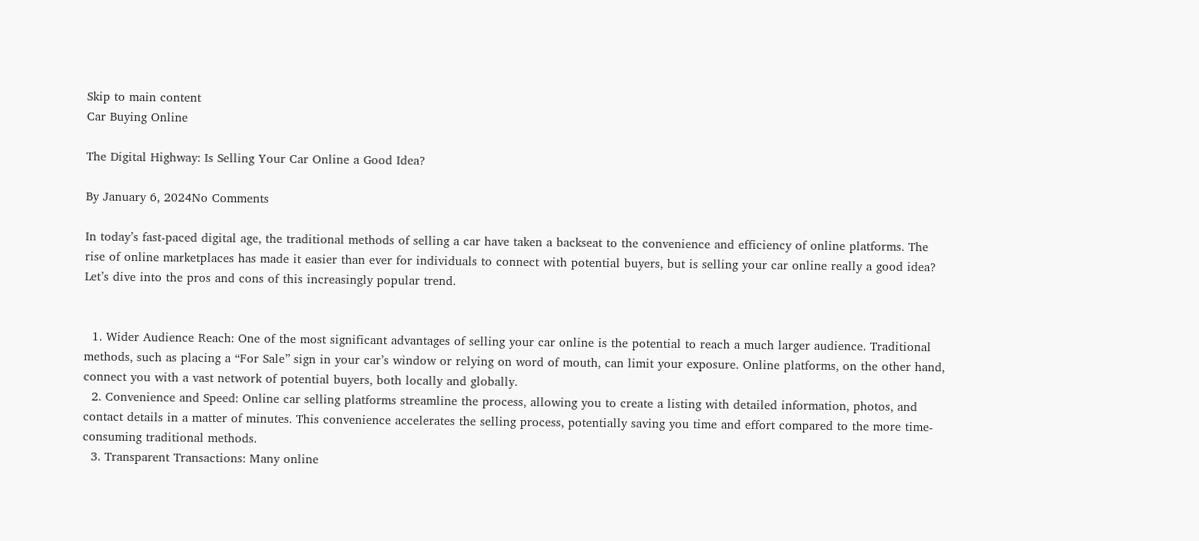Skip to main content
Car Buying Online

The Digital Highway: Is Selling Your Car Online a Good Idea?

By January 6, 2024No Comments

In today’s fast-paced digital age, the traditional methods of selling a car have taken a backseat to the convenience and efficiency of online platforms. The rise of online marketplaces has made it easier than ever for individuals to connect with potential buyers, but is selling your car online really a good idea? Let’s dive into the pros and cons of this increasingly popular trend.


  1. Wider Audience Reach: One of the most significant advantages of selling your car online is the potential to reach a much larger audience. Traditional methods, such as placing a “For Sale” sign in your car’s window or relying on word of mouth, can limit your exposure. Online platforms, on the other hand, connect you with a vast network of potential buyers, both locally and globally.
  2. Convenience and Speed: Online car selling platforms streamline the process, allowing you to create a listing with detailed information, photos, and contact details in a matter of minutes. This convenience accelerates the selling process, potentially saving you time and effort compared to the more time-consuming traditional methods.
  3. Transparent Transactions: Many online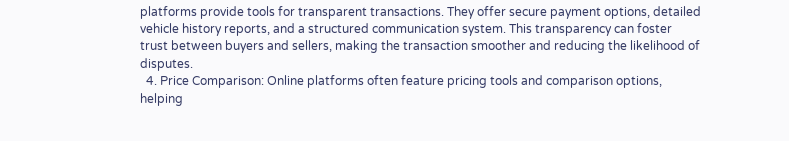platforms provide tools for transparent transactions. They offer secure payment options, detailed vehicle history reports, and a structured communication system. This transparency can foster trust between buyers and sellers, making the transaction smoother and reducing the likelihood of disputes.
  4. Price Comparison: Online platforms often feature pricing tools and comparison options, helping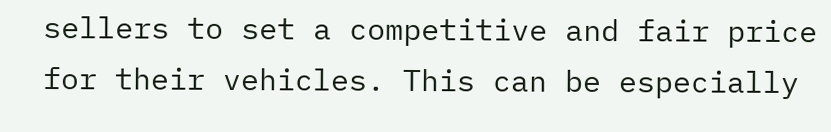sellers to set a competitive and fair price for their vehicles. This can be especially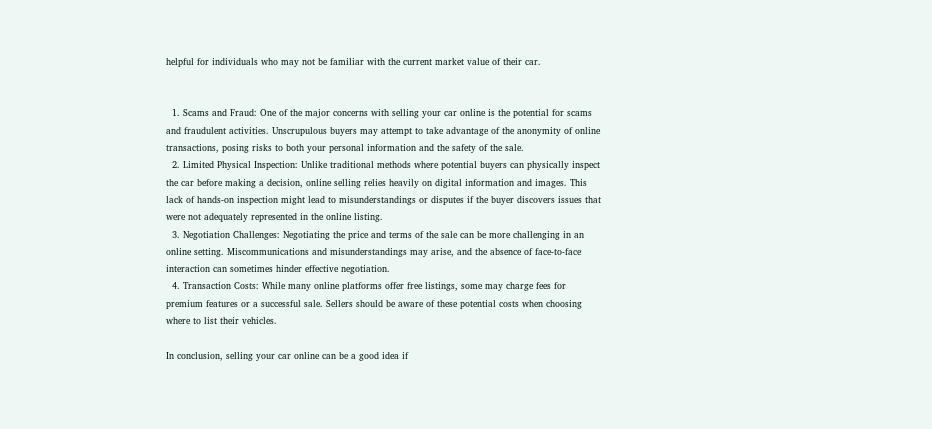helpful for individuals who may not be familiar with the current market value of their car.


  1. Scams and Fraud: One of the major concerns with selling your car online is the potential for scams and fraudulent activities. Unscrupulous buyers may attempt to take advantage of the anonymity of online transactions, posing risks to both your personal information and the safety of the sale.
  2. Limited Physical Inspection: Unlike traditional methods where potential buyers can physically inspect the car before making a decision, online selling relies heavily on digital information and images. This lack of hands-on inspection might lead to misunderstandings or disputes if the buyer discovers issues that were not adequately represented in the online listing.
  3. Negotiation Challenges: Negotiating the price and terms of the sale can be more challenging in an online setting. Miscommunications and misunderstandings may arise, and the absence of face-to-face interaction can sometimes hinder effective negotiation.
  4. Transaction Costs: While many online platforms offer free listings, some may charge fees for premium features or a successful sale. Sellers should be aware of these potential costs when choosing where to list their vehicles.

In conclusion, selling your car online can be a good idea if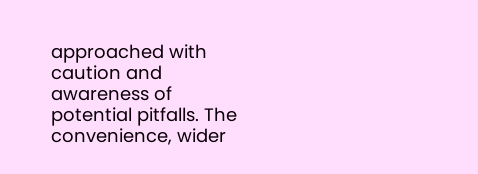approached with caution and awareness of potential pitfalls. The convenience, wider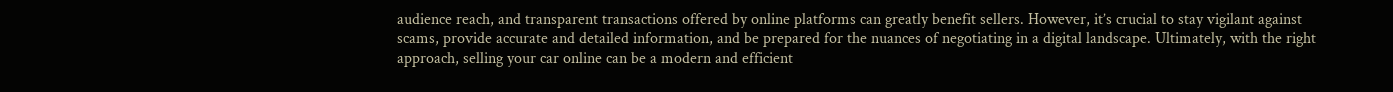audience reach, and transparent transactions offered by online platforms can greatly benefit sellers. However, it’s crucial to stay vigilant against scams, provide accurate and detailed information, and be prepared for the nuances of negotiating in a digital landscape. Ultimately, with the right approach, selling your car online can be a modern and efficient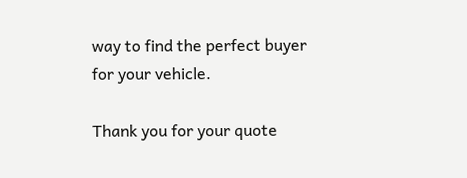way to find the perfect buyer for your vehicle.

Thank you for your quote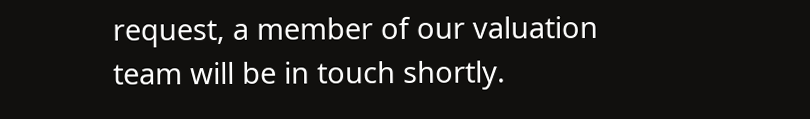request, a member of our valuation team will be in touch shortly.